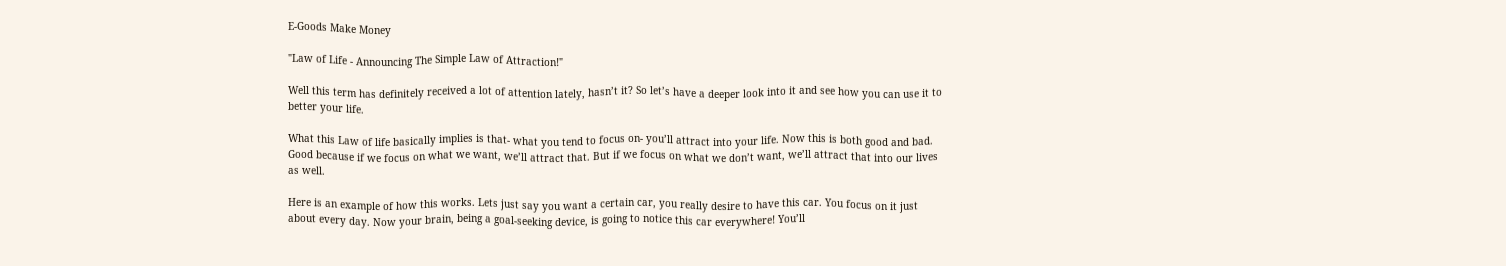E-Goods Make Money

"Law of Life - Announcing The Simple Law of Attraction!"

Well this term has definitely received a lot of attention lately, hasn’t it? So let’s have a deeper look into it and see how you can use it to better your life.

What this Law of life basically implies is that- what you tend to focus on- you’ll attract into your life. Now this is both good and bad. Good because if we focus on what we want, we’ll attract that. But if we focus on what we don’t want, we’ll attract that into our lives as well.

Here is an example of how this works. Lets just say you want a certain car, you really desire to have this car. You focus on it just about every day. Now your brain, being a goal-seeking device, is going to notice this car everywhere! You’ll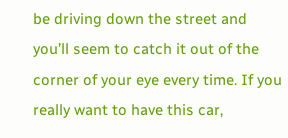be driving down the street and you’ll seem to catch it out of the corner of your eye every time. If you really want to have this car,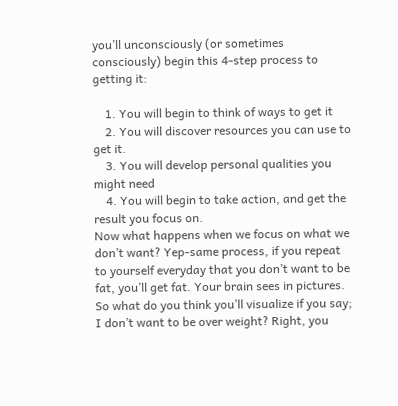you’ll unconsciously (or sometimes consciously) begin this 4-step process to getting it:

    1. You will begin to think of ways to get it
    2. You will discover resources you can use to get it.
    3. You will develop personal qualities you might need
    4. You will begin to take action, and get the result you focus on.
Now what happens when we focus on what we don’t want? Yep-same process, if you repeat to yourself everyday that you don’t want to be fat, you’ll get fat. Your brain sees in pictures. So what do you think you’ll visualize if you say; I don’t want to be over weight? Right, you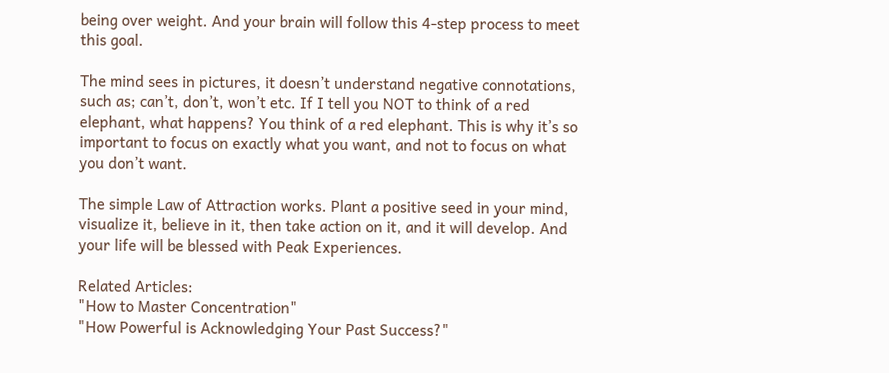being over weight. And your brain will follow this 4-step process to meet this goal.

The mind sees in pictures, it doesn’t understand negative connotations, such as; can’t, don’t, won’t etc. If I tell you NOT to think of a red elephant, what happens? You think of a red elephant. This is why it’s so important to focus on exactly what you want, and not to focus on what you don’t want.

The simple Law of Attraction works. Plant a positive seed in your mind, visualize it, believe in it, then take action on it, and it will develop. And your life will be blessed with Peak Experiences.

Related Articles:
"How to Master Concentration"
"How Powerful is Acknowledging Your Past Success?"